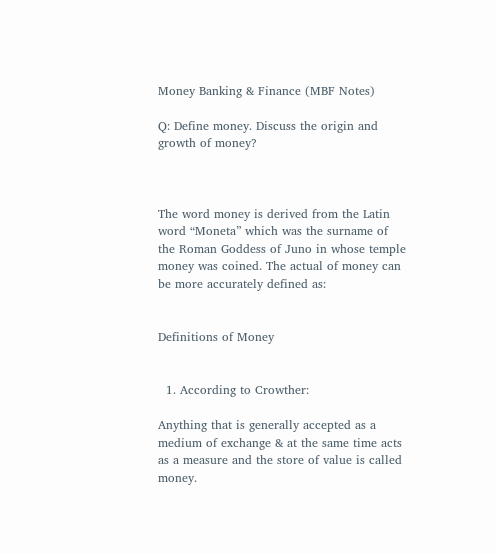Money Banking & Finance (MBF Notes)

Q: Define money. Discuss the origin and growth of money?



The word money is derived from the Latin word “Moneta” which was the surname of the Roman Goddess of Juno in whose temple money was coined. The actual of money can be more accurately defined as:


Definitions of Money


  1. According to Crowther:

Anything that is generally accepted as a medium of exchange & at the same time acts as a measure and the store of value is called money.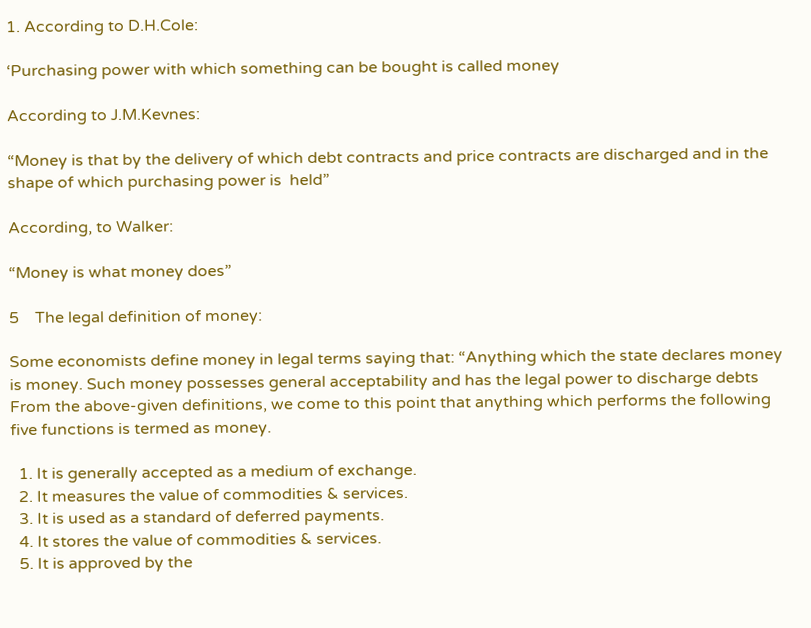1. According to D.H.Cole:

‘Purchasing power with which something can be bought is called money

According to J.M.Kevnes:

“Money is that by the delivery of which debt contracts and price contracts are discharged and in the shape of which purchasing power is  held”

According, to Walker:

“Money is what money does”

5    The legal definition of money:

Some economists define money in legal terms saying that: “Anything which the state declares money is money. Such money possesses general acceptability and has the legal power to discharge debts From the above-given definitions, we come to this point that anything which performs the following five functions is termed as money.

  1. It is generally accepted as a medium of exchange.
  2. It measures the value of commodities & services.
  3. It is used as a standard of deferred payments.
  4. It stores the value of commodities & services.
  5. It is approved by the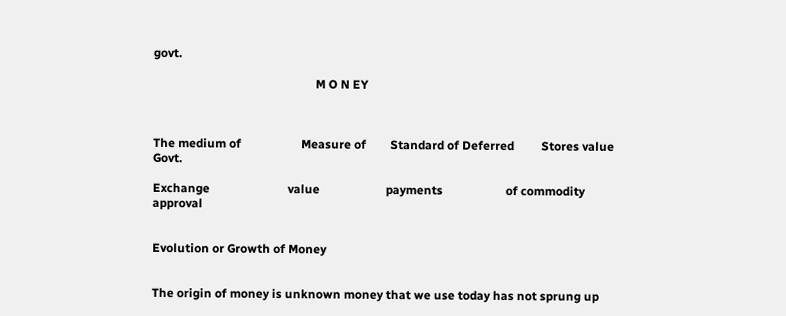govt.

                                                      M O N EY



The medium of                    Measure of        Standard of Deferred         Stores value                   Govt.

Exchange                          value                      payments                     of commodity           approval


Evolution or Growth of Money


The origin of money is unknown money that we use today has not sprung up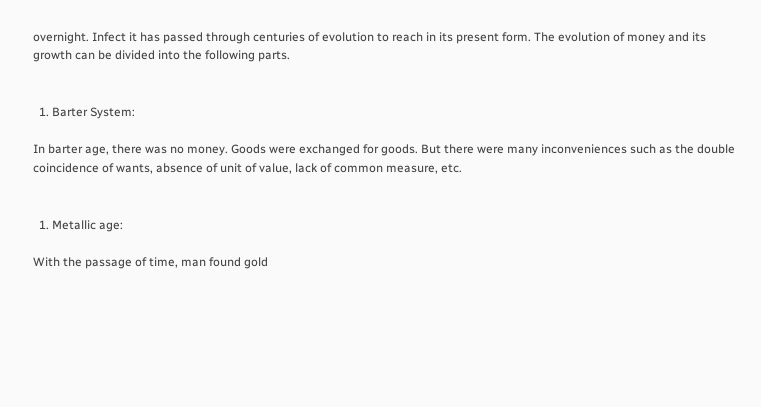overnight. Infect it has passed through centuries of evolution to reach in its present form. The evolution of money and its growth can be divided into the following parts.


  1. Barter System:

In barter age, there was no money. Goods were exchanged for goods. But there were many inconveniences such as the double coincidence of wants, absence of unit of value, lack of common measure, etc.


  1. Metallic age:

With the passage of time, man found gold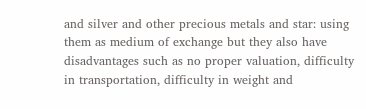and silver and other precious metals and star: using them as medium of exchange but they also have disadvantages such as no proper valuation, difficulty in transportation, difficulty in weight and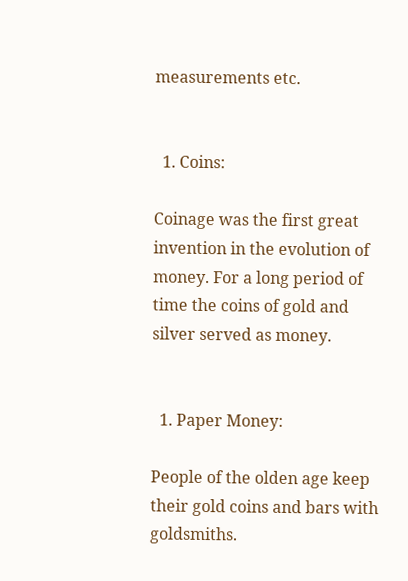measurements etc.


  1. Coins:

Coinage was the first great invention in the evolution of money. For a long period of time the coins of gold and silver served as money.


  1. Paper Money:

People of the olden age keep their gold coins and bars with goldsmiths.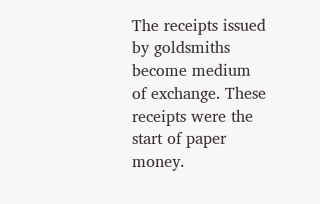The receipts issued by goldsmiths become medium of exchange. These receipts were the start of paper money.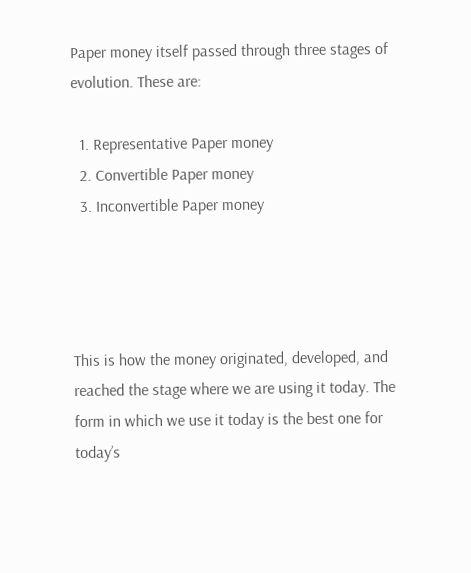Paper money itself passed through three stages of evolution. These are:

  1. Representative Paper money
  2. Convertible Paper money
  3. Inconvertible Paper money




This is how the money originated, developed, and reached the stage where we are using it today. The form in which we use it today is the best one for today’s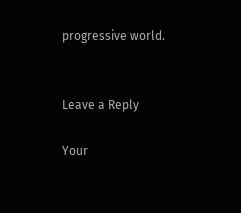progressive world.


Leave a Reply

Your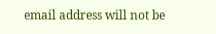email address will not be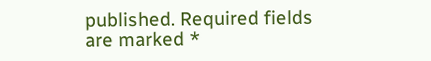published. Required fields are marked *